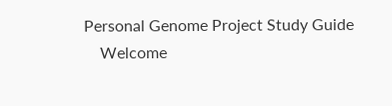Personal Genome Project Study Guide
    Welcome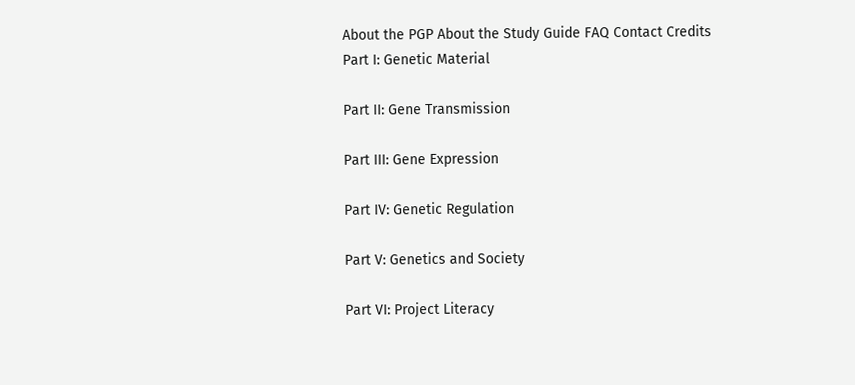About the PGP About the Study Guide FAQ Contact Credits
Part I: Genetic Material

Part II: Gene Transmission

Part III: Gene Expression

Part IV: Genetic Regulation

Part V: Genetics and Society

Part VI: Project Literacy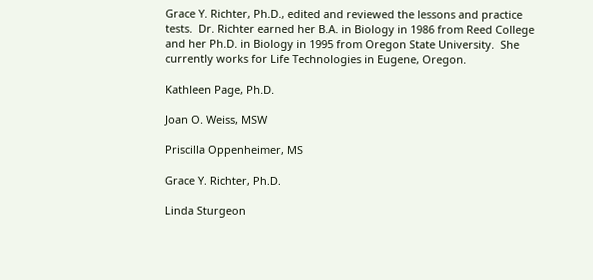Grace Y. Richter, Ph.D., edited and reviewed the lessons and practice tests.  Dr. Richter earned her B.A. in Biology in 1986 from Reed College and her Ph.D. in Biology in 1995 from Oregon State University.  She currently works for Life Technologies in Eugene, Oregon.

Kathleen Page, Ph.D.

Joan O. Weiss, MSW

Priscilla Oppenheimer, MS

Grace Y. Richter, Ph.D.

Linda Sturgeon